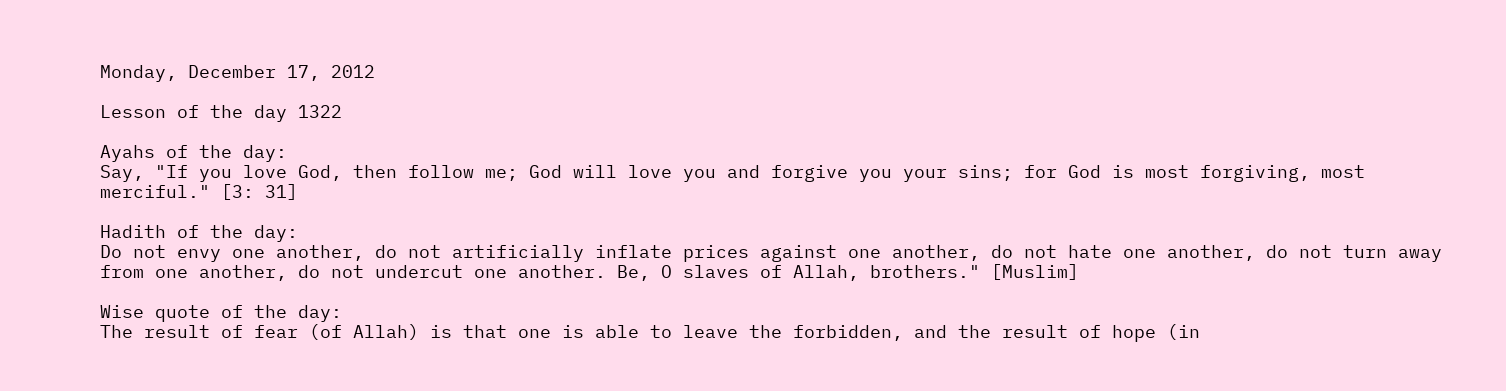Monday, December 17, 2012

Lesson of the day 1322

Ayahs of the day:
Say, "If you love God, then follow me; God will love you and forgive you your sins; for God is most forgiving, most merciful." [3: 31]

Hadith of the day:
Do not envy one another, do not artificially inflate prices against one another, do not hate one another, do not turn away from one another, do not undercut one another. Be, O slaves of Allah, brothers." [Muslim]

Wise quote of the day:
The result of fear (of Allah) is that one is able to leave the forbidden, and the result of hope (in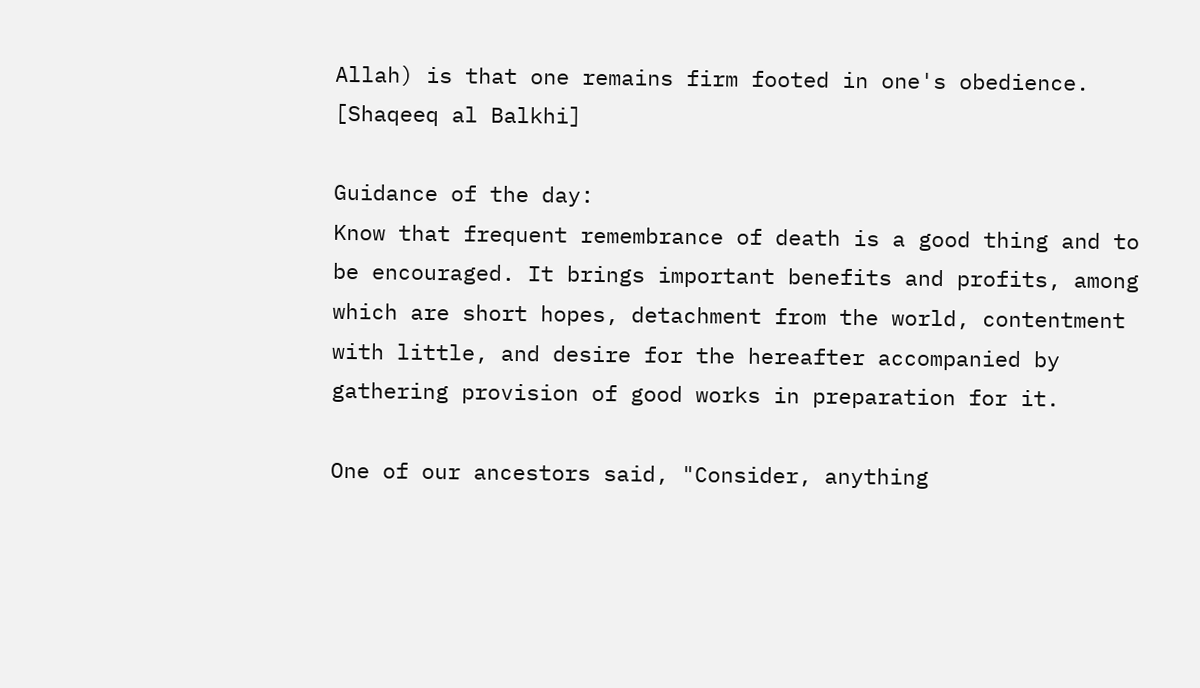Allah) is that one remains firm footed in one's obedience. [Shaqeeq al Balkhi]

Guidance of the day:
Know that frequent remembrance of death is a good thing and to be encouraged. It brings important benefits and profits, among which are short hopes, detachment from the world, contentment with little, and desire for the hereafter accompanied by gathering provision of good works in preparation for it.

One of our ancestors said, "Consider, anything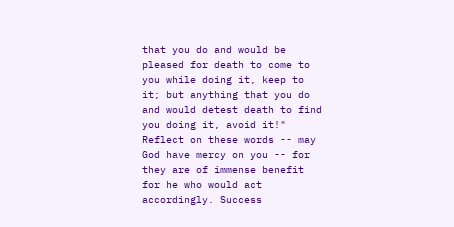that you do and would be pleased for death to come to you while doing it, keep to it; but anything that you do and would detest death to find you doing it, avoid it!" Reflect on these words -- may God have mercy on you -- for they are of immense benefit for he who would act accordingly. Success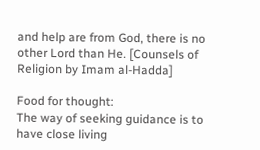and help are from God, there is no other Lord than He. [Counsels of Religion by Imam al-Hadda]

Food for thought:
The way of seeking guidance is to have close living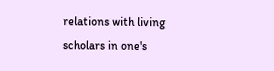relations with living scholars in one's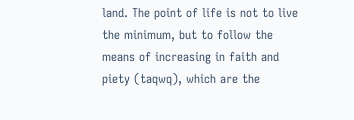land. The point of life is not to live the minimum, but to follow the means of increasing in faith and piety (taqwq), which are the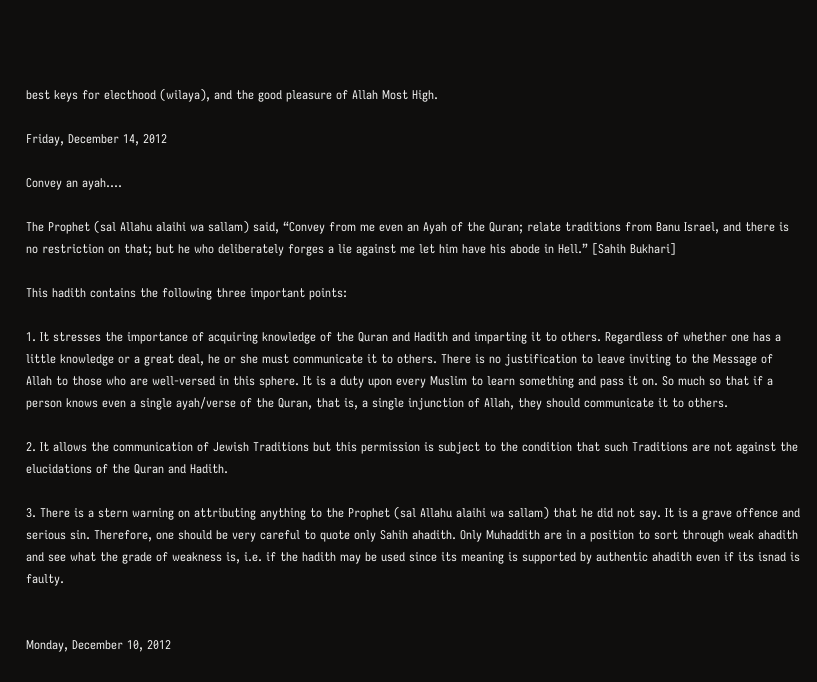best keys for electhood (wilaya), and the good pleasure of Allah Most High.

Friday, December 14, 2012

Convey an ayah....

The Prophet (sal Allahu alaihi wa sallam) said, “Convey from me even an Ayah of the Quran; relate traditions from Banu Israel, and there is no restriction on that; but he who deliberately forges a lie against me let him have his abode in Hell.” [Sahih Bukhari]

This hadith contains the following three important points:

1. It stresses the importance of acquiring knowledge of the Quran and Hadith and imparting it to others. Regardless of whether one has a little knowledge or a great deal, he or she must communicate it to others. There is no justification to leave inviting to the Message of Allah to those who are well-versed in this sphere. It is a duty upon every Muslim to learn something and pass it on. So much so that if a person knows even a single ayah/verse of the Quran, that is, a single injunction of Allah, they should communicate it to others.

2. It allows the communication of Jewish Traditions but this permission is subject to the condition that such Traditions are not against the elucidations of the Quran and Hadith.

3. There is a stern warning on attributing anything to the Prophet (sal Allahu alaihi wa sallam) that he did not say. It is a grave offence and serious sin. Therefore, one should be very careful to quote only Sahih ahadith. Only Muhaddith are in a position to sort through weak ahadith and see what the grade of weakness is, i.e. if the hadith may be used since its meaning is supported by authentic ahadith even if its isnad is faulty.


Monday, December 10, 2012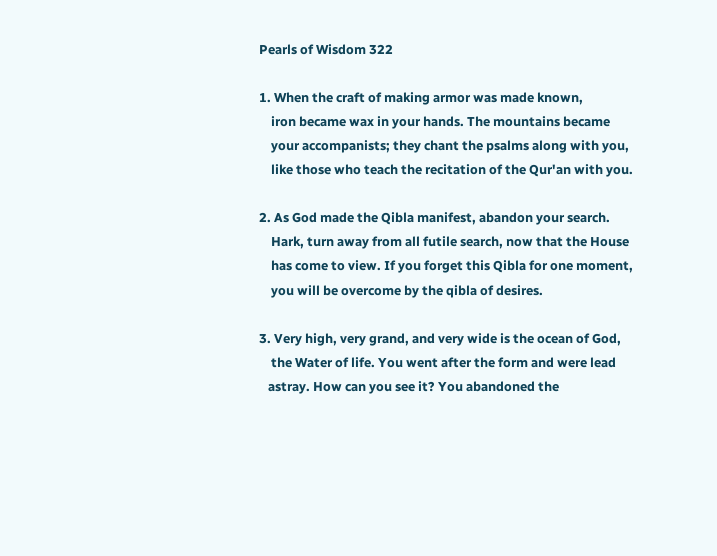Pearls of Wisdom 322

1. When the craft of making armor was made known,
    iron became wax in your hands. The mountains became
    your accompanists; they chant the psalms along with you,
    like those who teach the recitation of the Qur'an with you.

2. As God made the Qibla manifest, abandon your search.
    Hark, turn away from all futile search, now that the House
    has come to view. If you forget this Qibla for one moment,
    you will be overcome by the qibla of desires.

3. Very high, very grand, and very wide is the ocean of God,
    the Water of life. You went after the form and were lead
   astray. How can you see it? You abandoned the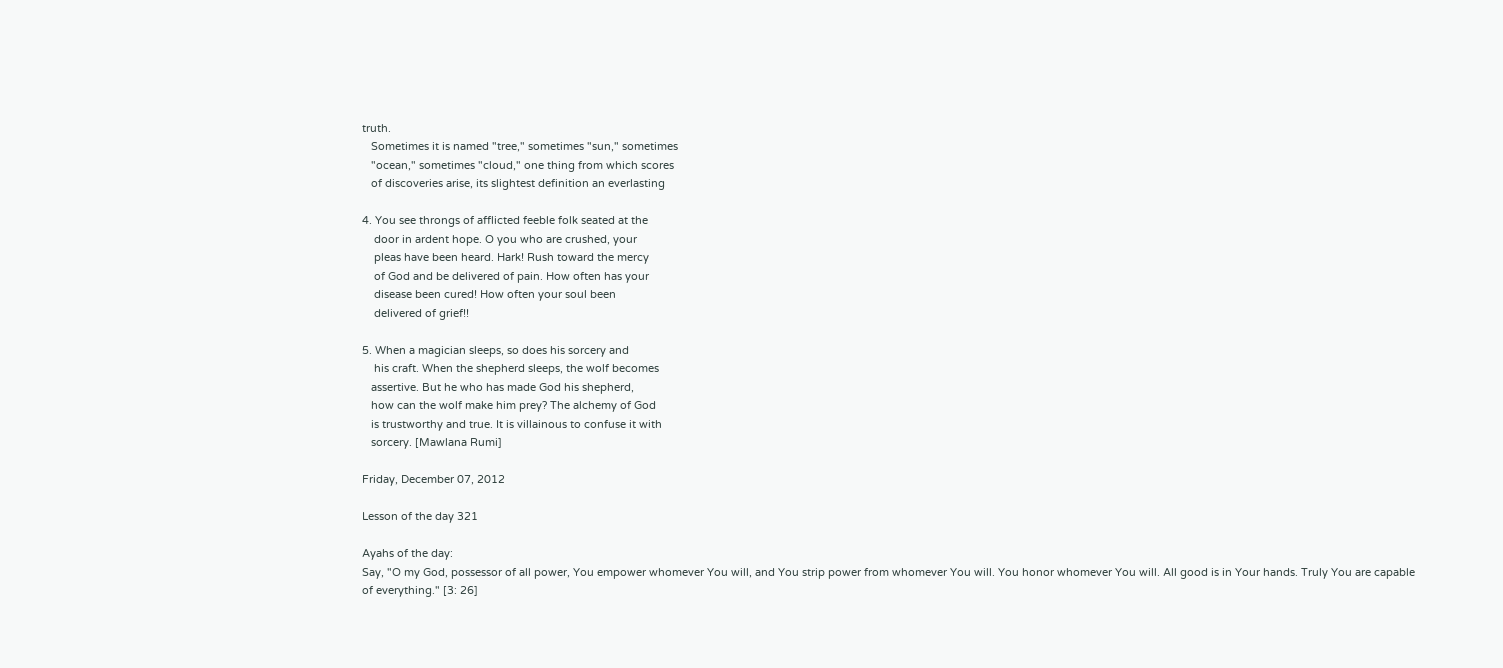truth.
   Sometimes it is named "tree," sometimes "sun," sometimes
   "ocean," sometimes "cloud," one thing from which scores
   of discoveries arise, its slightest definition an everlasting

4. You see throngs of afflicted feeble folk seated at the
    door in ardent hope. O you who are crushed, your
    pleas have been heard. Hark! Rush toward the mercy
    of God and be delivered of pain. How often has your
    disease been cured! How often your soul been
    delivered of grief!!

5. When a magician sleeps, so does his sorcery and
    his craft. When the shepherd sleeps, the wolf becomes
   assertive. But he who has made God his shepherd,
   how can the wolf make him prey? The alchemy of God
   is trustworthy and true. It is villainous to confuse it with
   sorcery. [Mawlana Rumi]

Friday, December 07, 2012

Lesson of the day 321

Ayahs of the day:
Say, "O my God, possessor of all power, You empower whomever You will, and You strip power from whomever You will. You honor whomever You will. All good is in Your hands. Truly You are capable of everything." [3: 26]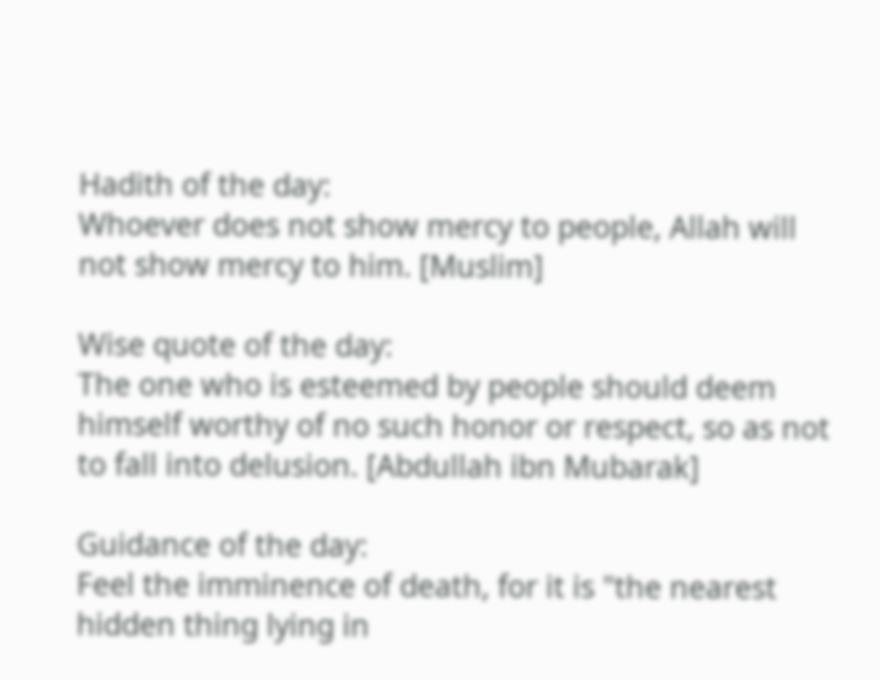Hadith of the day:
Whoever does not show mercy to people, Allah will not show mercy to him. [Muslim]

Wise quote of the day:
The one who is esteemed by people should deem himself worthy of no such honor or respect, so as not to fall into delusion. [Abdullah ibn Mubarak]

Guidance of the day:
Feel the imminence of death, for it is "the nearest hidden thing lying in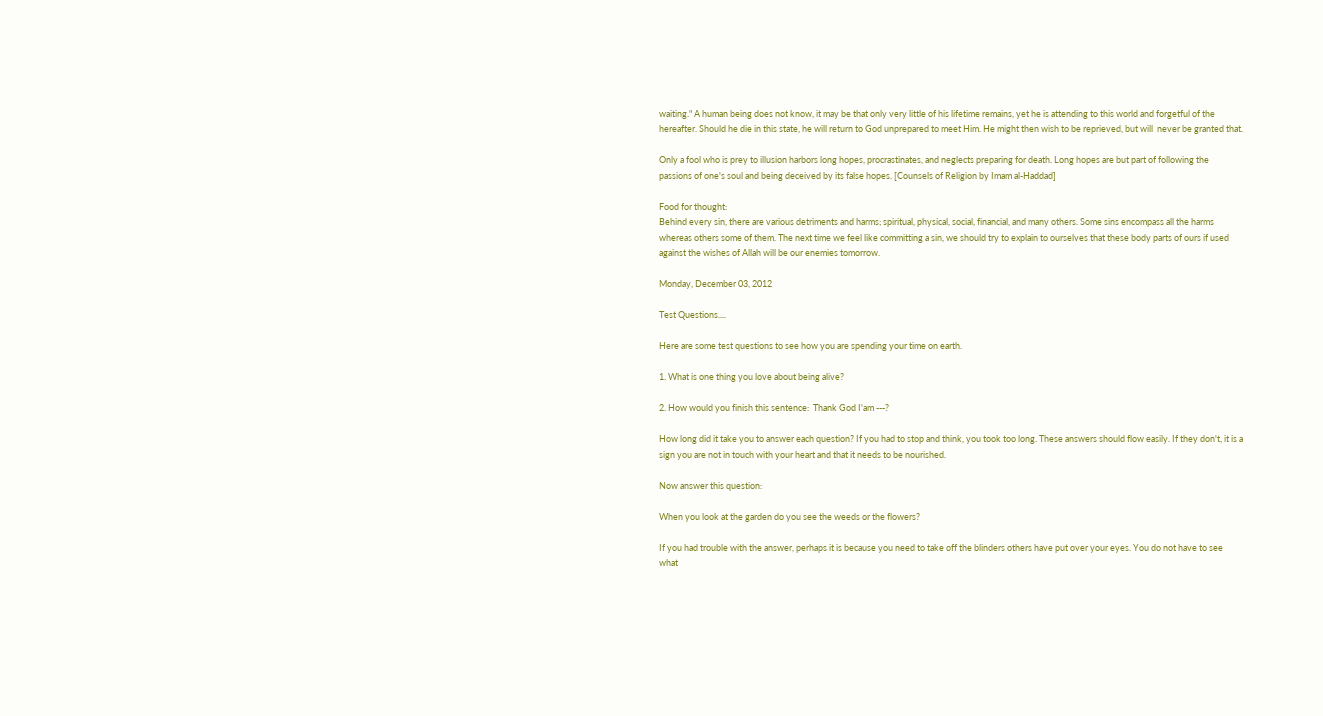waiting." A human being does not know, it may be that only very little of his lifetime remains, yet he is attending to this world and forgetful of the hereafter. Should he die in this state, he will return to God unprepared to meet Him. He might then wish to be reprieved, but will  never be granted that.

Only a fool who is prey to illusion harbors long hopes, procrastinates, and neglects preparing for death. Long hopes are but part of following the passions of one's soul and being deceived by its false hopes. [Counsels of Religion by Imam al-Haddad]

Food for thought:
Behind every sin, there are various detriments and harms; spiritual, physical, social, financial, and many others. Some sins encompass all the harms whereas others some of them. The next time we feel like committing a sin, we should try to explain to ourselves that these body parts of ours if used against the wishes of Allah will be our enemies tomorrow.

Monday, December 03, 2012

Test Questions....

Here are some test questions to see how you are spending your time on earth.

1. What is one thing you love about being alive?

2. How would you finish this sentence:  Thank God I'am ---?

How long did it take you to answer each question? If you had to stop and think, you took too long. These answers should flow easily. If they don't, it is a sign you are not in touch with your heart and that it needs to be nourished.

Now answer this question:

When you look at the garden do you see the weeds or the flowers?

If you had trouble with the answer, perhaps it is because you need to take off the blinders others have put over your eyes. You do not have to see what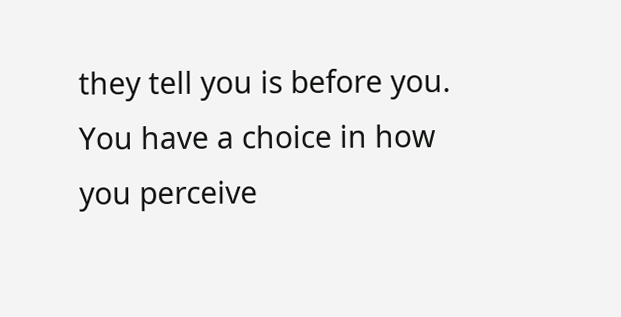they tell you is before you. You have a choice in how you perceive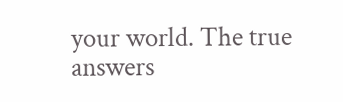your world. The true answers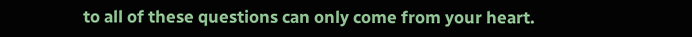to all of these questions can only come from your heart.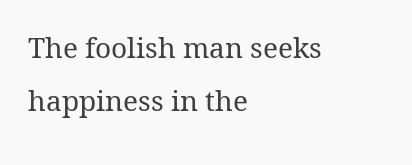The foolish man seeks happiness in the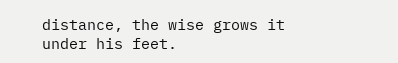distance, the wise grows it under his feet.